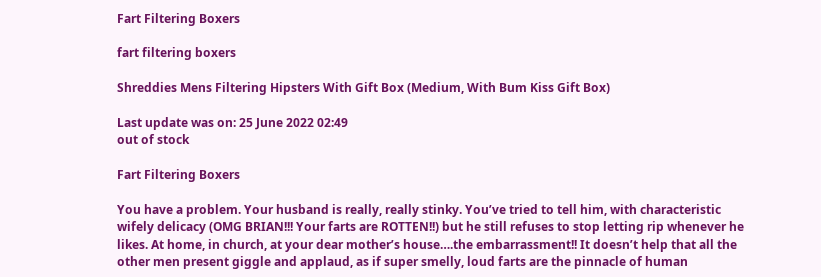Fart Filtering Boxers

fart filtering boxers

Shreddies Mens Filtering Hipsters With Gift Box (Medium, With Bum Kiss Gift Box)

Last update was on: 25 June 2022 02:49
out of stock

Fart Filtering Boxers

You have a problem. Your husband is really, really stinky. You’ve tried to tell him, with characteristic wifely delicacy (OMG BRIAN!!! Your farts are ROTTEN!!) but he still refuses to stop letting rip whenever he likes. At home, in church, at your dear mother’s house….the embarrassment!! It doesn’t help that all the other men present giggle and applaud, as if super smelly, loud farts are the pinnacle of human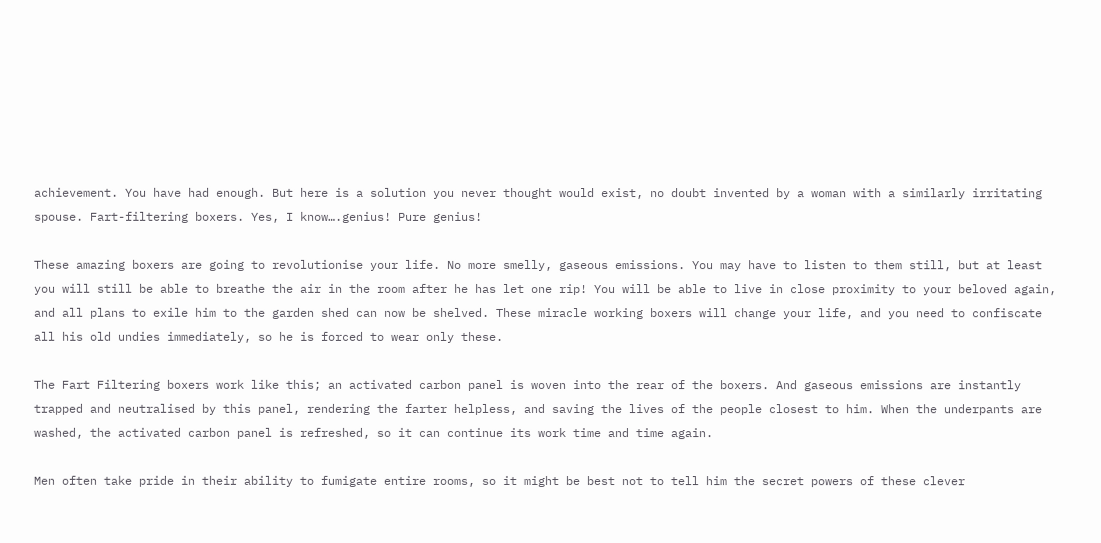achievement. You have had enough. But here is a solution you never thought would exist, no doubt invented by a woman with a similarly irritating spouse. Fart-filtering boxers. Yes, I know….genius! Pure genius!

These amazing boxers are going to revolutionise your life. No more smelly, gaseous emissions. You may have to listen to them still, but at least you will still be able to breathe the air in the room after he has let one rip! You will be able to live in close proximity to your beloved again, and all plans to exile him to the garden shed can now be shelved. These miracle working boxers will change your life, and you need to confiscate all his old undies immediately, so he is forced to wear only these.

The Fart Filtering boxers work like this; an activated carbon panel is woven into the rear of the boxers. And gaseous emissions are instantly trapped and neutralised by this panel, rendering the farter helpless, and saving the lives of the people closest to him. When the underpants are washed, the activated carbon panel is refreshed, so it can continue its work time and time again.

Men often take pride in their ability to fumigate entire rooms, so it might be best not to tell him the secret powers of these clever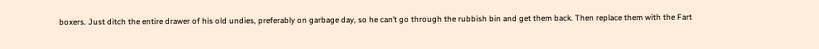boxers. Just ditch the entire drawer of his old undies, preferably on garbage day, so he can’t go through the rubbish bin and get them back. Then replace them with the Fart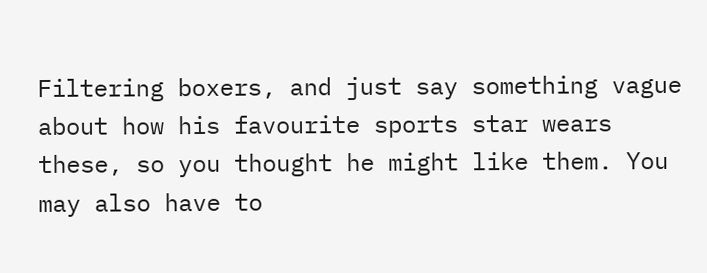Filtering boxers, and just say something vague about how his favourite sports star wears these, so you thought he might like them. You may also have to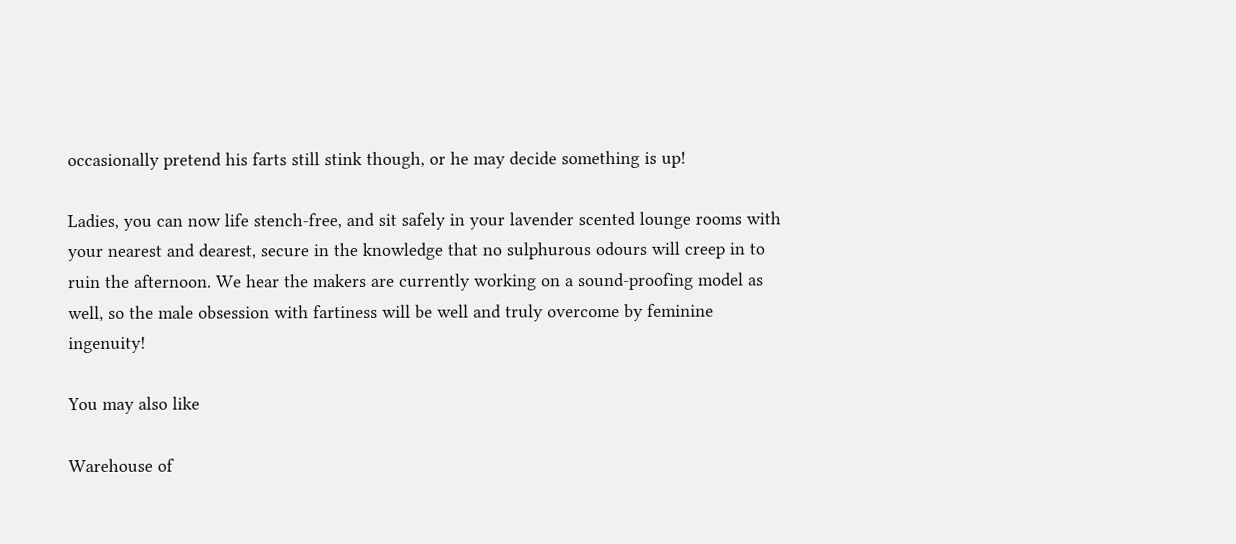occasionally pretend his farts still stink though, or he may decide something is up!

Ladies, you can now life stench-free, and sit safely in your lavender scented lounge rooms with your nearest and dearest, secure in the knowledge that no sulphurous odours will creep in to ruin the afternoon. We hear the makers are currently working on a sound-proofing model as well, so the male obsession with fartiness will be well and truly overcome by feminine ingenuity!

You may also like

Warehouse of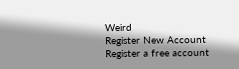Weird
Register New Account
Register a free account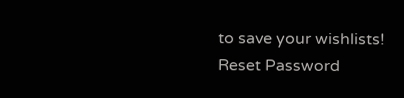to save your wishlists!
Reset Password